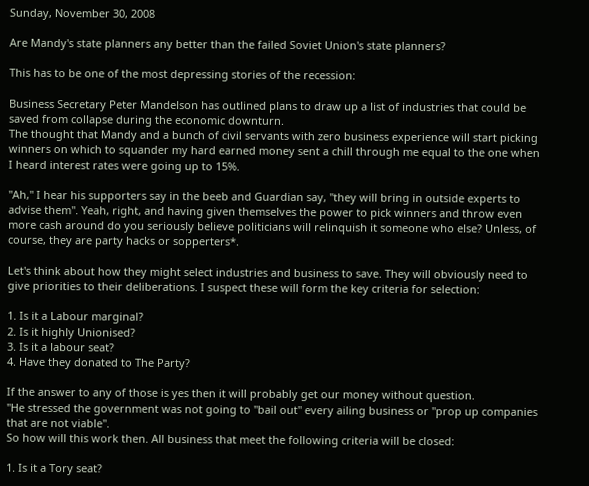Sunday, November 30, 2008

Are Mandy's state planners any better than the failed Soviet Union's state planners?

This has to be one of the most depressing stories of the recession:

Business Secretary Peter Mandelson has outlined plans to draw up a list of industries that could be saved from collapse during the economic downturn.
The thought that Mandy and a bunch of civil servants with zero business experience will start picking winners on which to squander my hard earned money sent a chill through me equal to the one when I heard interest rates were going up to 15%.

"Ah," I hear his supporters say in the beeb and Guardian say, "they will bring in outside experts to advise them". Yeah, right, and having given themselves the power to pick winners and throw even more cash around do you seriously believe politicians will relinquish it someone who else? Unless, of course, they are party hacks or sopperters*.

Let's think about how they might select industries and business to save. They will obviously need to give priorities to their deliberations. I suspect these will form the key criteria for selection:

1. Is it a Labour marginal?
2. Is it highly Unionised?
3. Is it a labour seat?
4. Have they donated to The Party?

If the answer to any of those is yes then it will probably get our money without question.
"He stressed the government was not going to "bail out" every ailing business or "prop up companies that are not viable".
So how will this work then. All business that meet the following criteria will be closed:

1. Is it a Tory seat?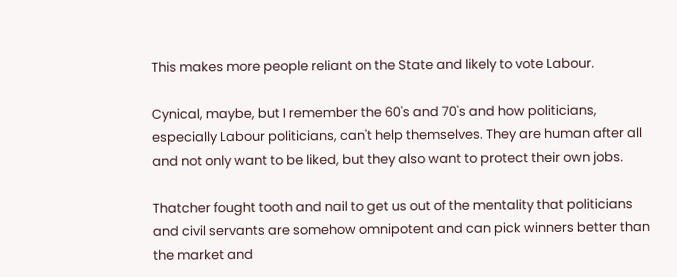This makes more people reliant on the State and likely to vote Labour.

Cynical, maybe, but I remember the 60's and 70's and how politicians, especially Labour politicians, can't help themselves. They are human after all and not only want to be liked, but they also want to protect their own jobs.

Thatcher fought tooth and nail to get us out of the mentality that politicians and civil servants are somehow omnipotent and can pick winners better than the market and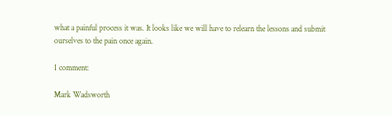what a painful process it was. It looks like we will have to relearn the lessons and submit ourselves to the pain once again.

1 comment:

Mark Wadsworth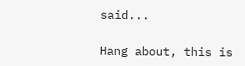said...

Hang about, this is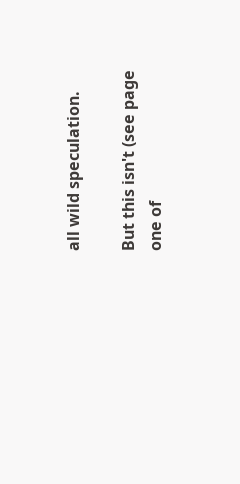all wild speculation.

But this isn't (see page one of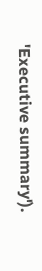'Executive summary').